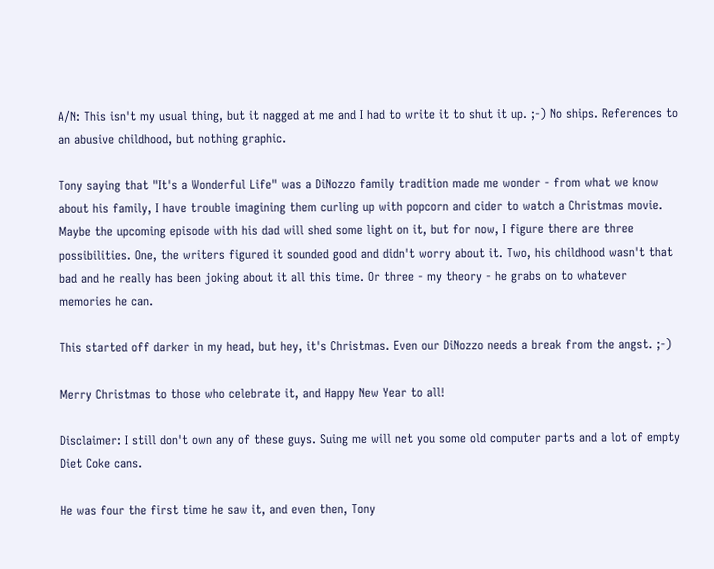A/N: This isn't my usual thing, but it nagged at me and I had to write it to shut it up. ;-) No ships. References to an abusive childhood, but nothing graphic.

Tony saying that "It's a Wonderful Life" was a DiNozzo family tradition made me wonder - from what we know about his family, I have trouble imagining them curling up with popcorn and cider to watch a Christmas movie. Maybe the upcoming episode with his dad will shed some light on it, but for now, I figure there are three possibilities. One, the writers figured it sounded good and didn't worry about it. Two, his childhood wasn't that bad and he really has been joking about it all this time. Or three - my theory - he grabs on to whatever memories he can.

This started off darker in my head, but hey, it's Christmas. Even our DiNozzo needs a break from the angst. ;-)

Merry Christmas to those who celebrate it, and Happy New Year to all!

Disclaimer: I still don't own any of these guys. Suing me will net you some old computer parts and a lot of empty Diet Coke cans.

He was four the first time he saw it, and even then, Tony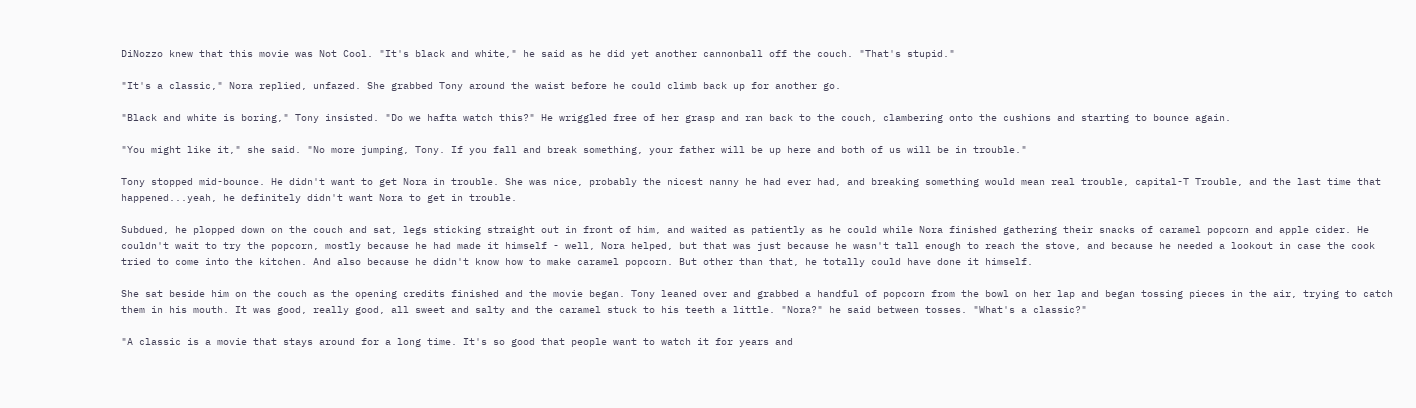DiNozzo knew that this movie was Not Cool. "It's black and white," he said as he did yet another cannonball off the couch. "That's stupid."

"It's a classic," Nora replied, unfazed. She grabbed Tony around the waist before he could climb back up for another go.

"Black and white is boring," Tony insisted. "Do we hafta watch this?" He wriggled free of her grasp and ran back to the couch, clambering onto the cushions and starting to bounce again.

"You might like it," she said. "No more jumping, Tony. If you fall and break something, your father will be up here and both of us will be in trouble."

Tony stopped mid-bounce. He didn't want to get Nora in trouble. She was nice, probably the nicest nanny he had ever had, and breaking something would mean real trouble, capital-T Trouble, and the last time that happened...yeah, he definitely didn't want Nora to get in trouble.

Subdued, he plopped down on the couch and sat, legs sticking straight out in front of him, and waited as patiently as he could while Nora finished gathering their snacks of caramel popcorn and apple cider. He couldn't wait to try the popcorn, mostly because he had made it himself - well, Nora helped, but that was just because he wasn't tall enough to reach the stove, and because he needed a lookout in case the cook tried to come into the kitchen. And also because he didn't know how to make caramel popcorn. But other than that, he totally could have done it himself.

She sat beside him on the couch as the opening credits finished and the movie began. Tony leaned over and grabbed a handful of popcorn from the bowl on her lap and began tossing pieces in the air, trying to catch them in his mouth. It was good, really good, all sweet and salty and the caramel stuck to his teeth a little. "Nora?" he said between tosses. "What's a classic?"

"A classic is a movie that stays around for a long time. It's so good that people want to watch it for years and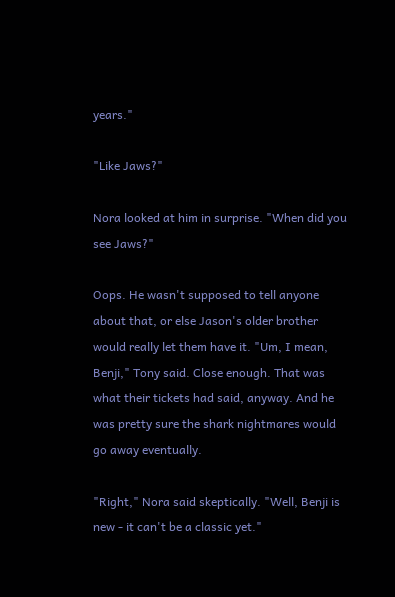years."

"Like Jaws?"

Nora looked at him in surprise. "When did you see Jaws?"

Oops. He wasn't supposed to tell anyone about that, or else Jason's older brother would really let them have it. "Um, I mean, Benji," Tony said. Close enough. That was what their tickets had said, anyway. And he was pretty sure the shark nightmares would go away eventually.

"Right," Nora said skeptically. "Well, Benji is new - it can't be a classic yet."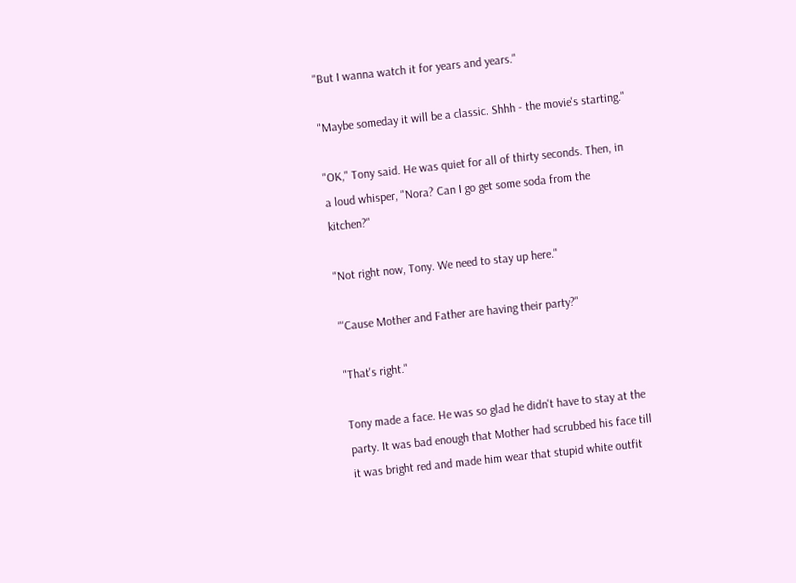"But I wanna watch it for years and years."

"Maybe someday it will be a classic. Shhh - the movie's starting."

"OK," Tony said. He was quiet for all of thirty seconds. Then, in a loud whisper, "Nora? Can I go get some soda from the kitchen?"

"Not right now, Tony. We need to stay up here."

"'Cause Mother and Father are having their party?"

"That's right."

Tony made a face. He was so glad he didn't have to stay at the party. It was bad enough that Mother had scrubbed his face till it was bright red and made him wear that stupid white outfit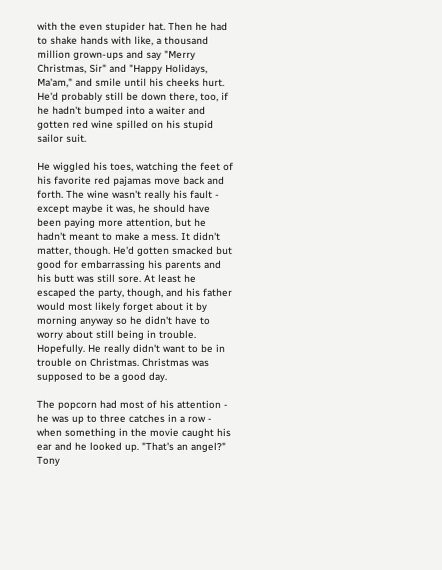with the even stupider hat. Then he had to shake hands with like, a thousand million grown-ups and say "Merry Christmas, Sir" and "Happy Holidays, Ma'am," and smile until his cheeks hurt. He'd probably still be down there, too, if he hadn't bumped into a waiter and gotten red wine spilled on his stupid sailor suit.

He wiggled his toes, watching the feet of his favorite red pajamas move back and forth. The wine wasn't really his fault - except maybe it was, he should have been paying more attention, but he hadn't meant to make a mess. It didn't matter, though. He'd gotten smacked but good for embarrassing his parents and his butt was still sore. At least he escaped the party, though, and his father would most likely forget about it by morning anyway so he didn't have to worry about still being in trouble. Hopefully. He really didn't want to be in trouble on Christmas. Christmas was supposed to be a good day.

The popcorn had most of his attention - he was up to three catches in a row - when something in the movie caught his ear and he looked up. "That's an angel?" Tony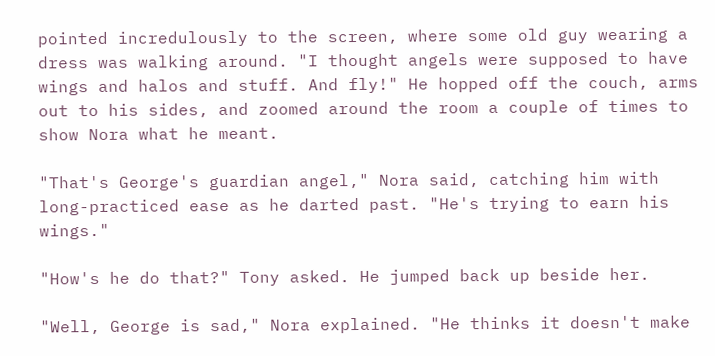pointed incredulously to the screen, where some old guy wearing a dress was walking around. "I thought angels were supposed to have wings and halos and stuff. And fly!" He hopped off the couch, arms out to his sides, and zoomed around the room a couple of times to show Nora what he meant.

"That's George's guardian angel," Nora said, catching him with long-practiced ease as he darted past. "He's trying to earn his wings."

"How's he do that?" Tony asked. He jumped back up beside her.

"Well, George is sad," Nora explained. "He thinks it doesn't make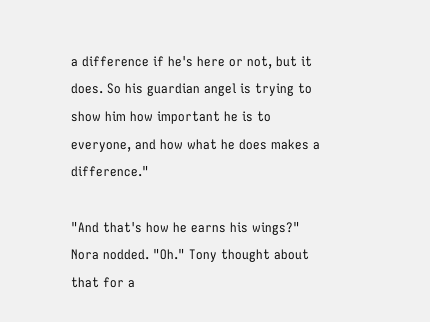a difference if he's here or not, but it does. So his guardian angel is trying to show him how important he is to everyone, and how what he does makes a difference."

"And that's how he earns his wings?" Nora nodded. "Oh." Tony thought about that for a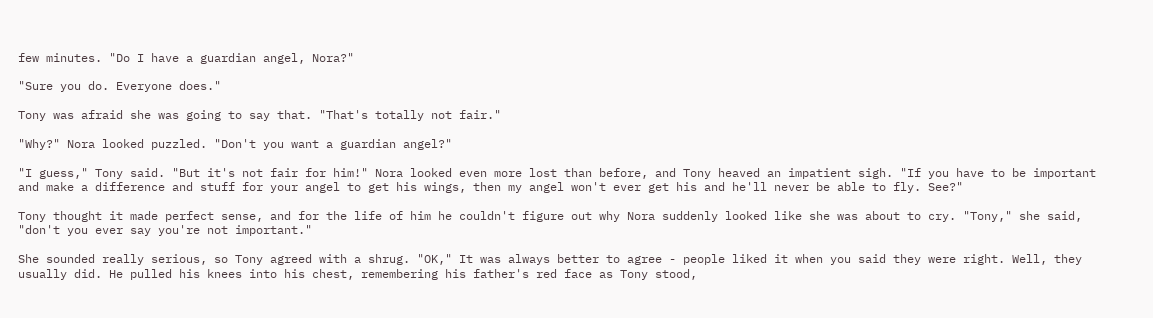few minutes. "Do I have a guardian angel, Nora?"

"Sure you do. Everyone does."

Tony was afraid she was going to say that. "That's totally not fair."

"Why?" Nora looked puzzled. "Don't you want a guardian angel?"

"I guess," Tony said. "But it's not fair for him!" Nora looked even more lost than before, and Tony heaved an impatient sigh. "If you have to be important and make a difference and stuff for your angel to get his wings, then my angel won't ever get his and he'll never be able to fly. See?"

Tony thought it made perfect sense, and for the life of him he couldn't figure out why Nora suddenly looked like she was about to cry. "Tony," she said, "don't you ever say you're not important."

She sounded really serious, so Tony agreed with a shrug. "OK," It was always better to agree - people liked it when you said they were right. Well, they usually did. He pulled his knees into his chest, remembering his father's red face as Tony stood,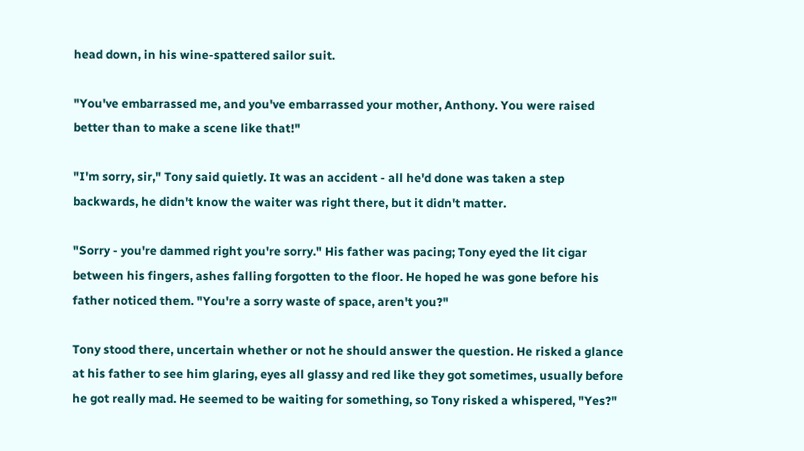head down, in his wine-spattered sailor suit.

"You've embarrassed me, and you've embarrassed your mother, Anthony. You were raised better than to make a scene like that!"

"I'm sorry, sir," Tony said quietly. It was an accident - all he'd done was taken a step backwards, he didn't know the waiter was right there, but it didn't matter.

"Sorry - you're dammed right you're sorry." His father was pacing; Tony eyed the lit cigar between his fingers, ashes falling forgotten to the floor. He hoped he was gone before his father noticed them. "You're a sorry waste of space, aren't you?"

Tony stood there, uncertain whether or not he should answer the question. He risked a glance at his father to see him glaring, eyes all glassy and red like they got sometimes, usually before he got really mad. He seemed to be waiting for something, so Tony risked a whispered, "Yes?"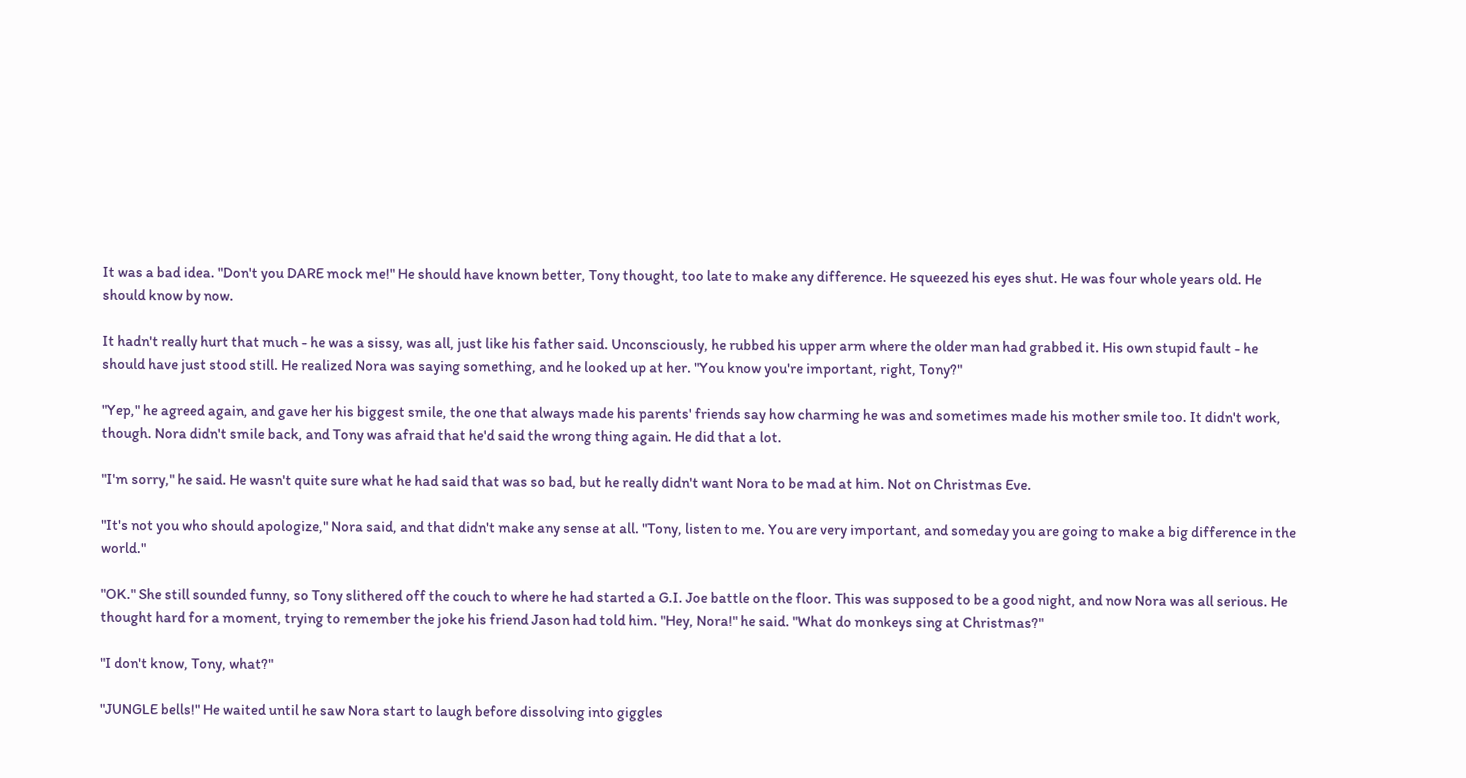It was a bad idea. "Don't you DARE mock me!" He should have known better, Tony thought, too late to make any difference. He squeezed his eyes shut. He was four whole years old. He should know by now.

It hadn't really hurt that much - he was a sissy, was all, just like his father said. Unconsciously, he rubbed his upper arm where the older man had grabbed it. His own stupid fault - he should have just stood still. He realized Nora was saying something, and he looked up at her. "You know you're important, right, Tony?"

"Yep," he agreed again, and gave her his biggest smile, the one that always made his parents' friends say how charming he was and sometimes made his mother smile too. It didn't work, though. Nora didn't smile back, and Tony was afraid that he'd said the wrong thing again. He did that a lot.

"I'm sorry," he said. He wasn't quite sure what he had said that was so bad, but he really didn't want Nora to be mad at him. Not on Christmas Eve.

"It's not you who should apologize," Nora said, and that didn't make any sense at all. "Tony, listen to me. You are very important, and someday you are going to make a big difference in the world."

"OK." She still sounded funny, so Tony slithered off the couch to where he had started a G.I. Joe battle on the floor. This was supposed to be a good night, and now Nora was all serious. He thought hard for a moment, trying to remember the joke his friend Jason had told him. "Hey, Nora!" he said. "What do monkeys sing at Christmas?"

"I don't know, Tony, what?"

"JUNGLE bells!" He waited until he saw Nora start to laugh before dissolving into giggles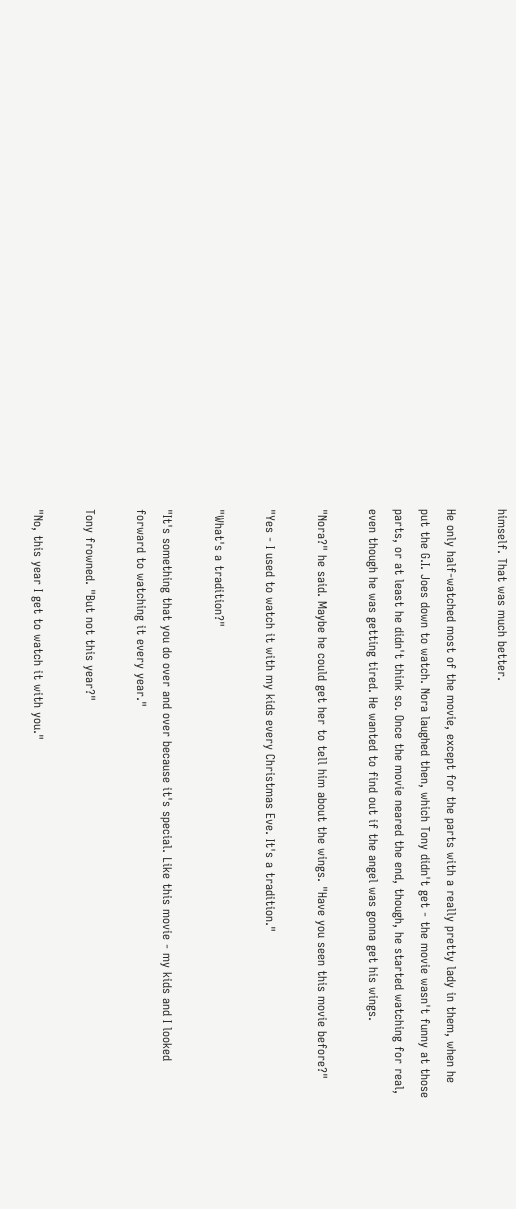himself. That was much better.

He only half-watched most of the movie, except for the parts with a really pretty lady in them, when he put the G.I. Joes down to watch. Nora laughed then, which Tony didn't get - the movie wasn't funny at those parts, or at least he didn't think so. Once the movie neared the end, though, he started watching for real, even though he was getting tired. He wanted to find out if the angel was gonna get his wings.

"Nora?" he said. Maybe he could get her to tell him about the wings. "Have you seen this movie before?"

"Yes - I used to watch it with my kids every Christmas Eve. It's a tradition."

"What's a tradition?"

"It's something that you do over and over because it's special. Like this movie - my kids and I looked forward to watching it every year."

Tony frowned. "But not this year?"

"No, this year I get to watch it with you."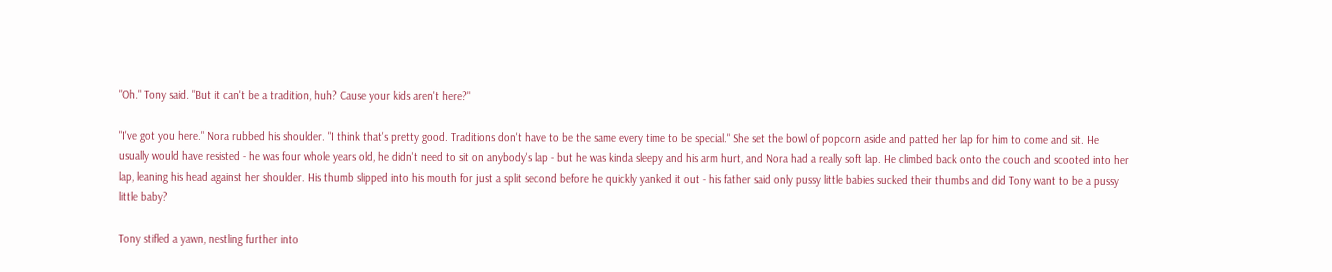"Oh." Tony said. "But it can't be a tradition, huh? Cause your kids aren't here?"

"I've got you here." Nora rubbed his shoulder. "I think that's pretty good. Traditions don't have to be the same every time to be special." She set the bowl of popcorn aside and patted her lap for him to come and sit. He usually would have resisted - he was four whole years old, he didn't need to sit on anybody's lap - but he was kinda sleepy and his arm hurt, and Nora had a really soft lap. He climbed back onto the couch and scooted into her lap, leaning his head against her shoulder. His thumb slipped into his mouth for just a split second before he quickly yanked it out - his father said only pussy little babies sucked their thumbs and did Tony want to be a pussy little baby?

Tony stifled a yawn, nestling further into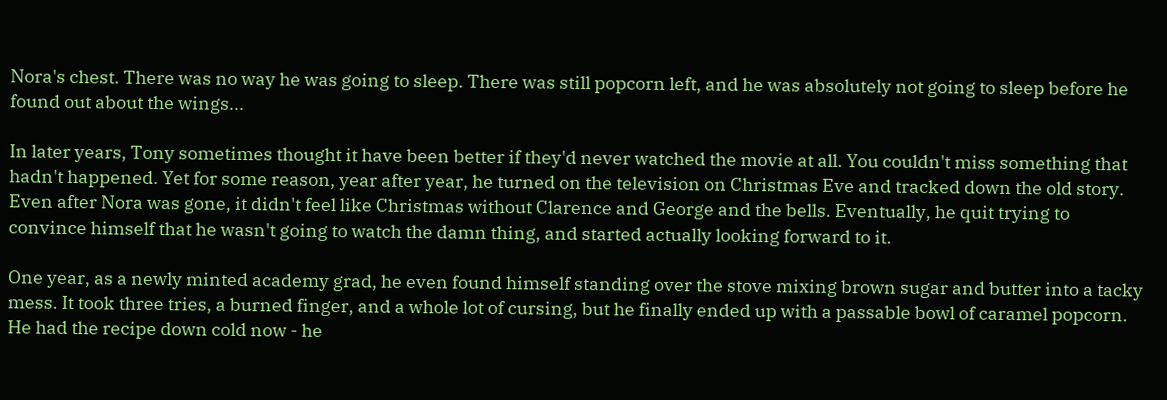Nora's chest. There was no way he was going to sleep. There was still popcorn left, and he was absolutely not going to sleep before he found out about the wings...

In later years, Tony sometimes thought it have been better if they'd never watched the movie at all. You couldn't miss something that hadn't happened. Yet for some reason, year after year, he turned on the television on Christmas Eve and tracked down the old story. Even after Nora was gone, it didn't feel like Christmas without Clarence and George and the bells. Eventually, he quit trying to convince himself that he wasn't going to watch the damn thing, and started actually looking forward to it.

One year, as a newly minted academy grad, he even found himself standing over the stove mixing brown sugar and butter into a tacky mess. It took three tries, a burned finger, and a whole lot of cursing, but he finally ended up with a passable bowl of caramel popcorn. He had the recipe down cold now - he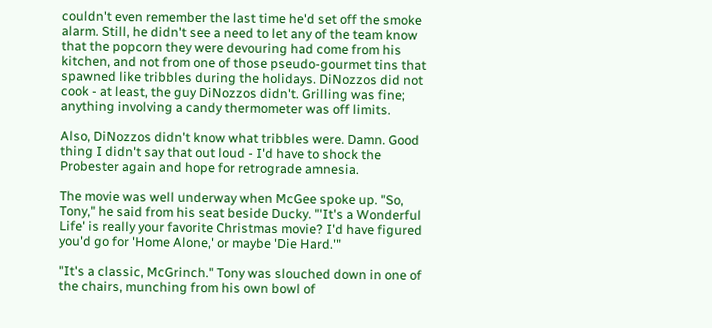couldn't even remember the last time he'd set off the smoke alarm. Still, he didn't see a need to let any of the team know that the popcorn they were devouring had come from his kitchen, and not from one of those pseudo-gourmet tins that spawned like tribbles during the holidays. DiNozzos did not cook - at least, the guy DiNozzos didn't. Grilling was fine; anything involving a candy thermometer was off limits.

Also, DiNozzos didn't know what tribbles were. Damn. Good thing I didn't say that out loud - I'd have to shock the Probester again and hope for retrograde amnesia.

The movie was well underway when McGee spoke up. "So, Tony," he said from his seat beside Ducky. "'It's a Wonderful Life' is really your favorite Christmas movie? I'd have figured you'd go for 'Home Alone,' or maybe 'Die Hard.'"

"It's a classic, McGrinch." Tony was slouched down in one of the chairs, munching from his own bowl of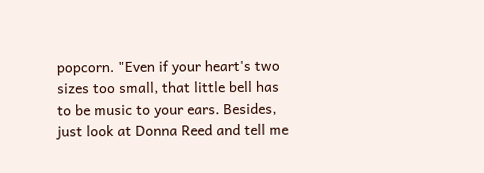popcorn. "Even if your heart's two sizes too small, that little bell has to be music to your ears. Besides, just look at Donna Reed and tell me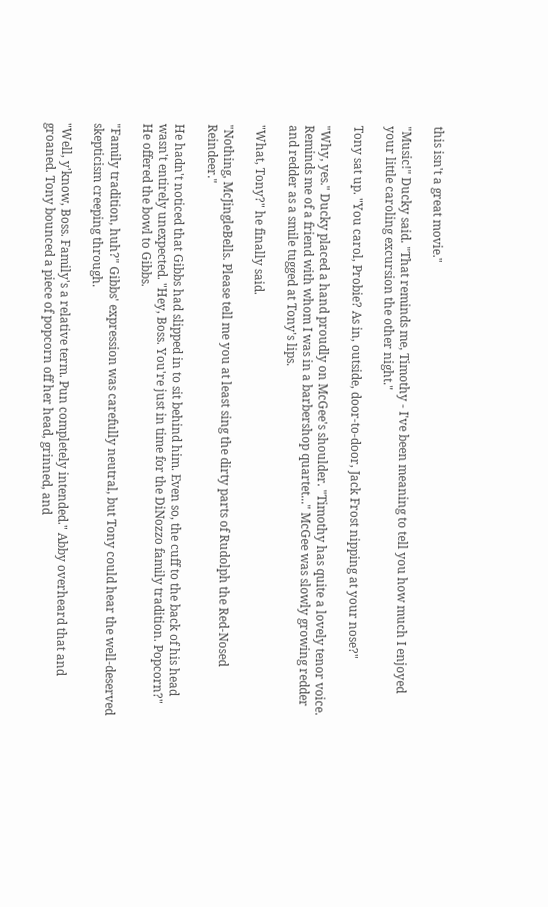this isn't a great movie."

"Music!" Ducky said. "That reminds me, Timothy - I've been meaning to tell you how much I enjoyed your little caroling excursion the other night."

Tony sat up. "You carol, Probie? As in, outside, door-to-door, Jack Frost nipping at your nose?"

"Why, yes." Ducky placed a hand proudly on McGee's shoulder. "Timothy has quite a lovely tenor voice. Reminds me of a friend with whom I was in a barbershop quartet..." McGee was slowly growing redder and redder as a smile tugged at Tony's lips.

"What, Tony?" he finally said.

"Nothing, McJingleBells. Please tell me you at least sing the dirty parts of Rudolph the Red-Nosed Reindeer."

He hadn't noticed that Gibbs had slipped in to sit behind him. Even so, the cuff to the back of his head wasn't entirely unexpected. "Hey, Boss. You're just in time for the DiNozzo family tradition. Popcorn?" He offered the bowl to Gibbs.

"Family tradition, huh?" Gibbs' expression was carefully neutral, but Tony could hear the well-deserved skepticism creeping through.

"Well, y'know, Boss. Family's a relative term. Pun completely intended." Abby overheard that and groaned. Tony bounced a piece of popcorn off her head, grinned, and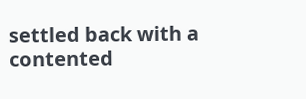settled back with a contented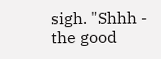sigh. "Shhh - the good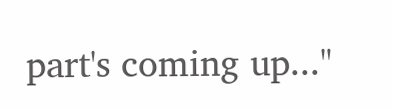part's coming up..."